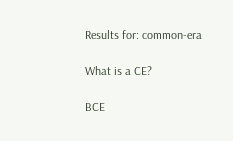Results for: common-era

What is a CE?

BCE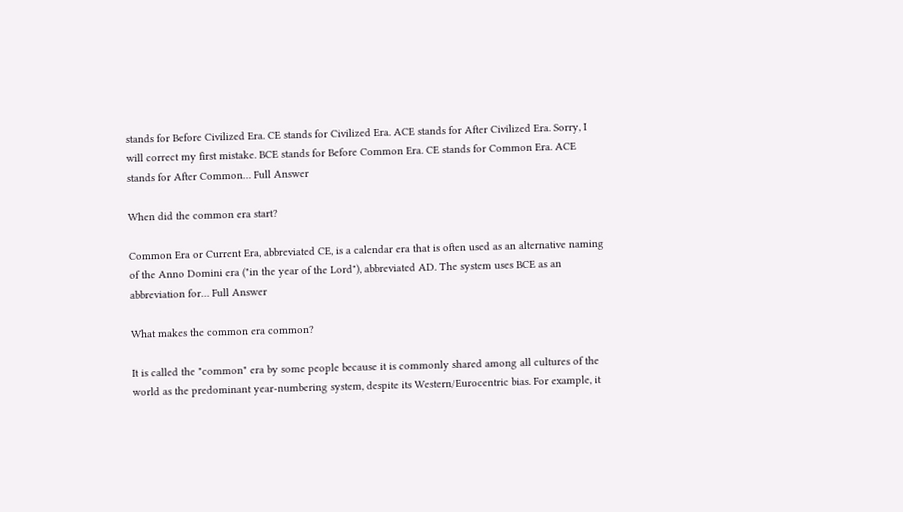stands for Before Civilized Era. CE stands for Civilized Era. ACE stands for After Civilized Era. Sorry, I will correct my first mistake. BCE stands for Before Common Era. CE stands for Common Era. ACE stands for After Common… Full Answer

When did the common era start?

Common Era or Current Era, abbreviated CE, is a calendar era that is often used as an alternative naming of the Anno Domini era ("in the year of the Lord"), abbreviated AD. The system uses BCE as an abbreviation for… Full Answer

What makes the common era common?

It is called the "common" era by some people because it is commonly shared among all cultures of the world as the predominant year-numbering system, despite its Western/Eurocentric bias. For example, it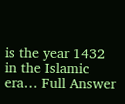is the year 1432 in the Islamic era… Full Answer